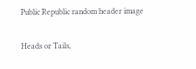Public Republic random header image

Heads or Tails,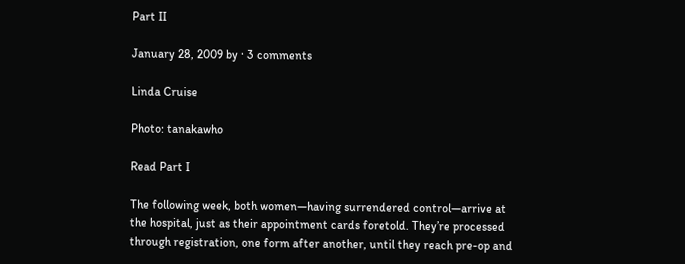Part II

January 28, 2009 by · 3 comments

Linda Cruise

Photo: tanakawho

Read Part I

The following week, both women—having surrendered control—arrive at the hospital, just as their appointment cards foretold. They’re processed through registration, one form after another, until they reach pre-op and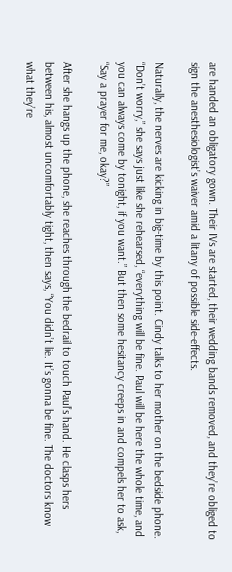are handed an obligatory gown. Their IVs are started, their wedding bands removed, and they’re obliged to sign the anesthesiologist’s waiver amid a litany of possible side-effects.

Naturally, the nerves are kicking in big-time by this point. Cindy talks to her mother on the bedside phone. “Don’t worry,” she says just like she rehearsed, “everything will be fine. Paul will be here the whole time, and you can always come by tonight, if you want.” But then some hesitancy creeps in and compels her to ask, “Say a prayer for me, okay?”

After she hangs up the phone, she reaches through the bedrail to touch Paul’s hand. He clasps hers between his, almost uncomfortably tight, then says, “You didn’t lie. It’s gonna be fine. The doctors know what they’re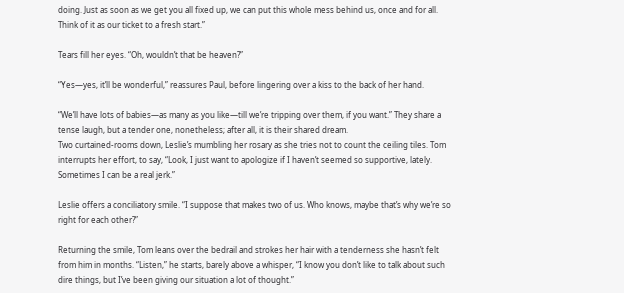doing. Just as soon as we get you all fixed up, we can put this whole mess behind us, once and for all. Think of it as our ticket to a fresh start.”

Tears fill her eyes. “Oh, wouldn’t that be heaven?”

“Yes—yes, it’ll be wonderful,” reassures Paul, before lingering over a kiss to the back of her hand.

“We’ll have lots of babies—as many as you like—till we’re tripping over them, if you want.” They share a tense laugh, but a tender one, nonetheless; after all, it is their shared dream.
Two curtained-rooms down, Leslie’s mumbling her rosary as she tries not to count the ceiling tiles. Tom interrupts her effort, to say, “Look, I just want to apologize if I haven’t seemed so supportive, lately. Sometimes I can be a real jerk.”

Leslie offers a conciliatory smile. “I suppose that makes two of us. Who knows, maybe that’s why we’re so right for each other?”

Returning the smile, Tom leans over the bedrail and strokes her hair with a tenderness she hasn’t felt from him in months. “Listen,” he starts, barely above a whisper, “I know you don’t like to talk about such dire things, but I’ve been giving our situation a lot of thought.”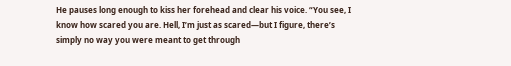He pauses long enough to kiss her forehead and clear his voice. “You see, I know how scared you are. Hell, I’m just as scared—but I figure, there’s simply no way you were meant to get through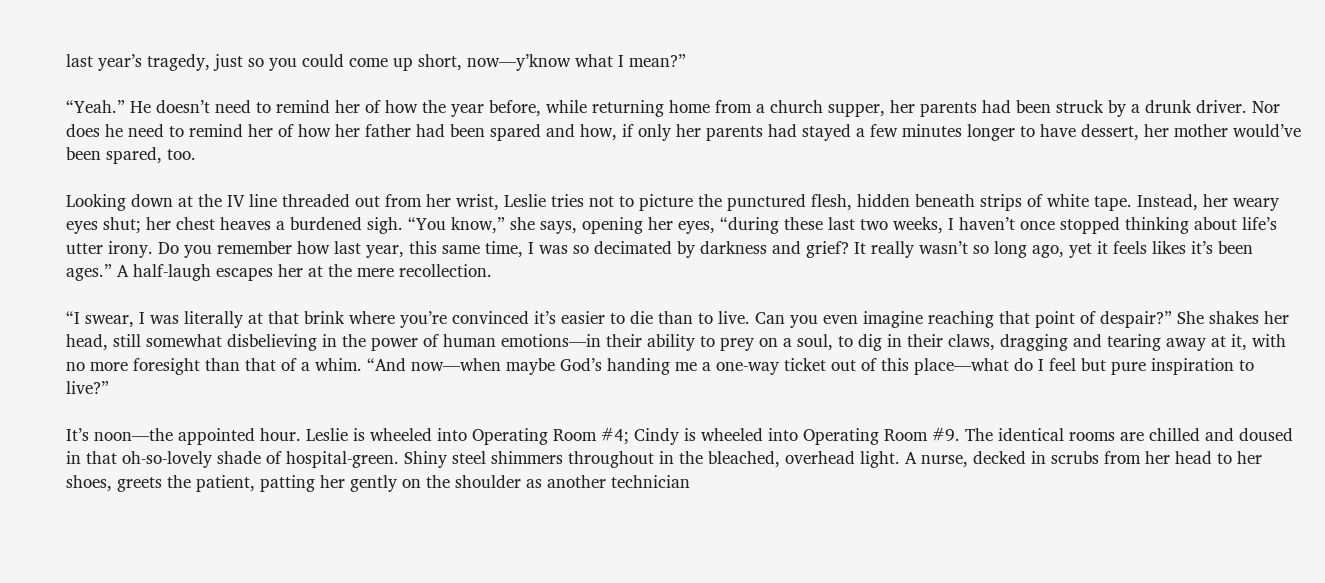last year’s tragedy, just so you could come up short, now—y’know what I mean?”

“Yeah.” He doesn’t need to remind her of how the year before, while returning home from a church supper, her parents had been struck by a drunk driver. Nor does he need to remind her of how her father had been spared and how, if only her parents had stayed a few minutes longer to have dessert, her mother would’ve been spared, too.

Looking down at the IV line threaded out from her wrist, Leslie tries not to picture the punctured flesh, hidden beneath strips of white tape. Instead, her weary eyes shut; her chest heaves a burdened sigh. “You know,” she says, opening her eyes, “during these last two weeks, I haven’t once stopped thinking about life’s utter irony. Do you remember how last year, this same time, I was so decimated by darkness and grief? It really wasn’t so long ago, yet it feels likes it’s been ages.” A half-laugh escapes her at the mere recollection.

“I swear, I was literally at that brink where you’re convinced it’s easier to die than to live. Can you even imagine reaching that point of despair?” She shakes her head, still somewhat disbelieving in the power of human emotions—in their ability to prey on a soul, to dig in their claws, dragging and tearing away at it, with no more foresight than that of a whim. “And now—when maybe God’s handing me a one-way ticket out of this place—what do I feel but pure inspiration to live?”

It’s noon—the appointed hour. Leslie is wheeled into Operating Room #4; Cindy is wheeled into Operating Room #9. The identical rooms are chilled and doused in that oh-so-lovely shade of hospital-green. Shiny steel shimmers throughout in the bleached, overhead light. A nurse, decked in scrubs from her head to her shoes, greets the patient, patting her gently on the shoulder as another technician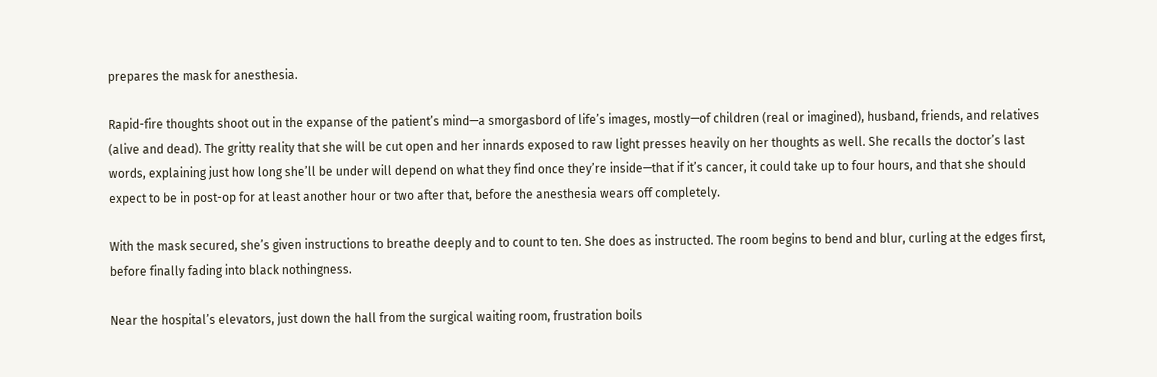prepares the mask for anesthesia.

Rapid-fire thoughts shoot out in the expanse of the patient’s mind—a smorgasbord of life’s images, mostly—of children (real or imagined), husband, friends, and relatives (alive and dead). The gritty reality that she will be cut open and her innards exposed to raw light presses heavily on her thoughts as well. She recalls the doctor’s last words, explaining just how long she’ll be under will depend on what they find once they’re inside—that if it’s cancer, it could take up to four hours, and that she should expect to be in post-op for at least another hour or two after that, before the anesthesia wears off completely.

With the mask secured, she’s given instructions to breathe deeply and to count to ten. She does as instructed. The room begins to bend and blur, curling at the edges first, before finally fading into black nothingness.

Near the hospital’s elevators, just down the hall from the surgical waiting room, frustration boils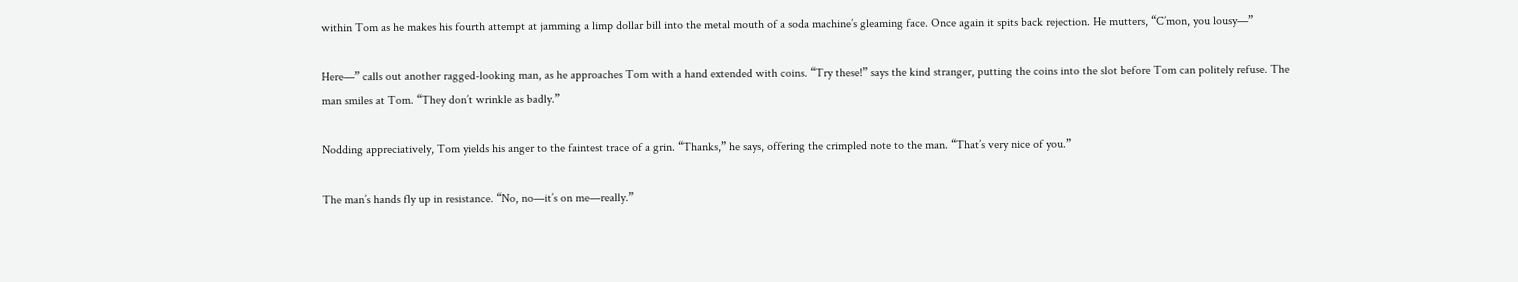within Tom as he makes his fourth attempt at jamming a limp dollar bill into the metal mouth of a soda machine’s gleaming face. Once again it spits back rejection. He mutters, “C’mon, you lousy—”

Here—” calls out another ragged-looking man, as he approaches Tom with a hand extended with coins. “Try these!” says the kind stranger, putting the coins into the slot before Tom can politely refuse. The man smiles at Tom. “They don’t wrinkle as badly.”

Nodding appreciatively, Tom yields his anger to the faintest trace of a grin. “Thanks,” he says, offering the crimpled note to the man. “That’s very nice of you.”

The man’s hands fly up in resistance. “No, no—it’s on me—really.”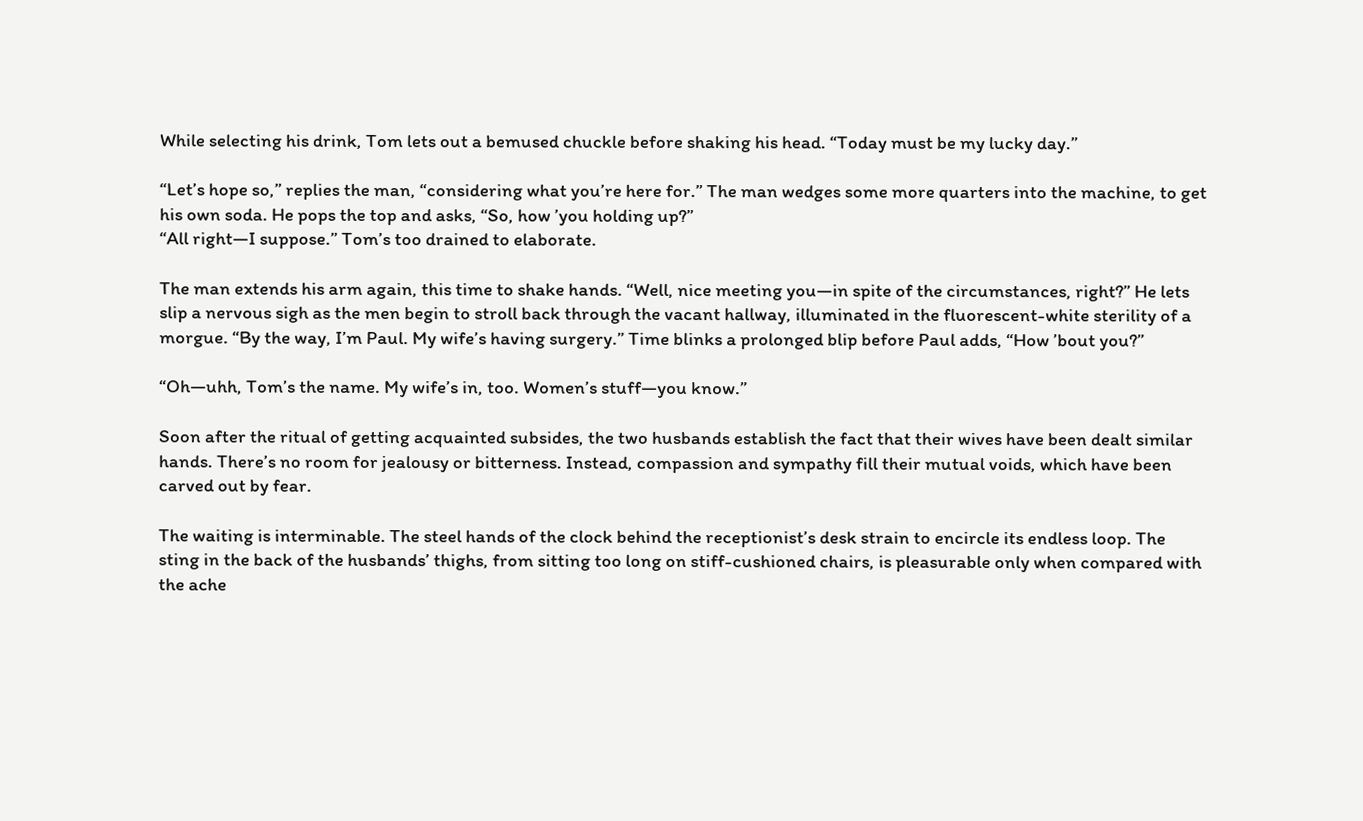While selecting his drink, Tom lets out a bemused chuckle before shaking his head. “Today must be my lucky day.”

“Let’s hope so,” replies the man, “considering what you’re here for.” The man wedges some more quarters into the machine, to get his own soda. He pops the top and asks, “So, how ’you holding up?”
“All right—I suppose.” Tom’s too drained to elaborate.

The man extends his arm again, this time to shake hands. “Well, nice meeting you—in spite of the circumstances, right?” He lets slip a nervous sigh as the men begin to stroll back through the vacant hallway, illuminated in the fluorescent-white sterility of a morgue. “By the way, I’m Paul. My wife’s having surgery.” Time blinks a prolonged blip before Paul adds, “How ’bout you?”

“Oh—uhh, Tom’s the name. My wife’s in, too. Women’s stuff—you know.”

Soon after the ritual of getting acquainted subsides, the two husbands establish the fact that their wives have been dealt similar hands. There’s no room for jealousy or bitterness. Instead, compassion and sympathy fill their mutual voids, which have been carved out by fear.

The waiting is interminable. The steel hands of the clock behind the receptionist’s desk strain to encircle its endless loop. The sting in the back of the husbands’ thighs, from sitting too long on stiff-cushioned chairs, is pleasurable only when compared with the ache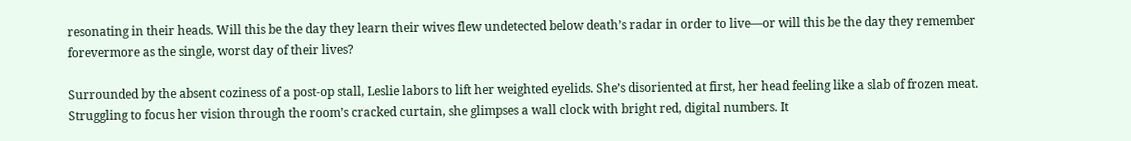resonating in their heads. Will this be the day they learn their wives flew undetected below death’s radar in order to live—or will this be the day they remember forevermore as the single, worst day of their lives?

Surrounded by the absent coziness of a post-op stall, Leslie labors to lift her weighted eyelids. She’s disoriented at first, her head feeling like a slab of frozen meat. Struggling to focus her vision through the room’s cracked curtain, she glimpses a wall clock with bright red, digital numbers. It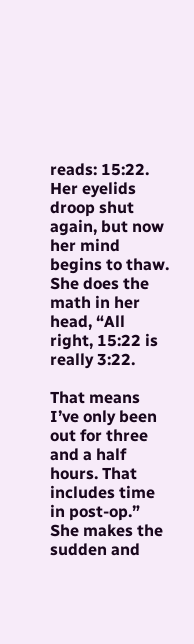reads: 15:22. Her eyelids droop shut again, but now her mind begins to thaw. She does the math in her head, “All right, 15:22 is really 3:22.

That means I’ve only been out for three and a half hours. That includes time in post-op.” She makes the sudden and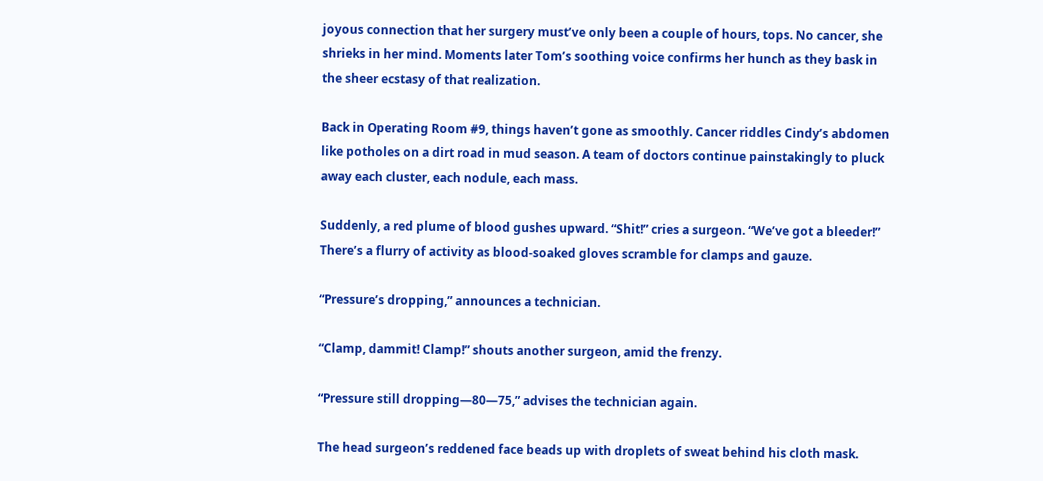joyous connection that her surgery must’ve only been a couple of hours, tops. No cancer, she shrieks in her mind. Moments later Tom’s soothing voice confirms her hunch as they bask in the sheer ecstasy of that realization.

Back in Operating Room #9, things haven’t gone as smoothly. Cancer riddles Cindy’s abdomen like potholes on a dirt road in mud season. A team of doctors continue painstakingly to pluck away each cluster, each nodule, each mass.

Suddenly, a red plume of blood gushes upward. “Shit!” cries a surgeon. “We’ve got a bleeder!” There’s a flurry of activity as blood-soaked gloves scramble for clamps and gauze.

“Pressure’s dropping,” announces a technician.

“Clamp, dammit! Clamp!” shouts another surgeon, amid the frenzy.

“Pressure still dropping—80—75,” advises the technician again.

The head surgeon’s reddened face beads up with droplets of sweat behind his cloth mask.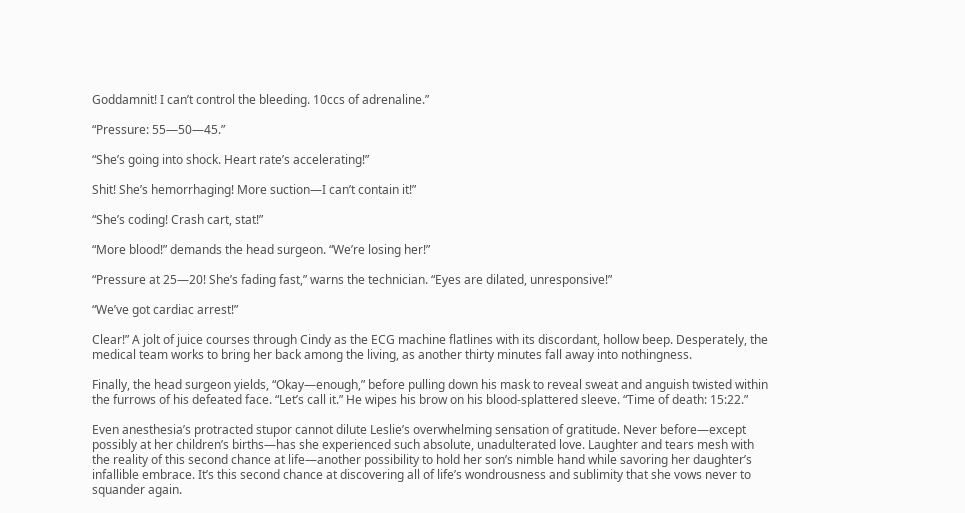Goddamnit! I can’t control the bleeding. 10ccs of adrenaline.”

“Pressure: 55—50—45.”

“She’s going into shock. Heart rate’s accelerating!”

Shit! She’s hemorrhaging! More suction—I can’t contain it!”

“She’s coding! Crash cart, stat!”

“More blood!” demands the head surgeon. “We’re losing her!”

“Pressure at 25—20! She’s fading fast,” warns the technician. “Eyes are dilated, unresponsive!”

“We’ve got cardiac arrest!”

Clear!” A jolt of juice courses through Cindy as the ECG machine flatlines with its discordant, hollow beep. Desperately, the medical team works to bring her back among the living, as another thirty minutes fall away into nothingness.

Finally, the head surgeon yields, “Okay—enough,” before pulling down his mask to reveal sweat and anguish twisted within the furrows of his defeated face. “Let’s call it.” He wipes his brow on his blood-splattered sleeve. “Time of death: 15:22.”

Even anesthesia’s protracted stupor cannot dilute Leslie’s overwhelming sensation of gratitude. Never before—except possibly at her children’s births—has she experienced such absolute, unadulterated love. Laughter and tears mesh with the reality of this second chance at life—another possibility to hold her son’s nimble hand while savoring her daughter’s infallible embrace. It’s this second chance at discovering all of life’s wondrousness and sublimity that she vows never to squander again.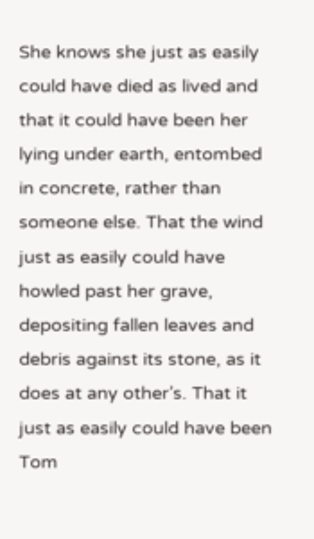She knows she just as easily could have died as lived and that it could have been her lying under earth, entombed in concrete, rather than someone else. That the wind just as easily could have howled past her grave, depositing fallen leaves and debris against its stone, as it does at any other’s. That it just as easily could have been Tom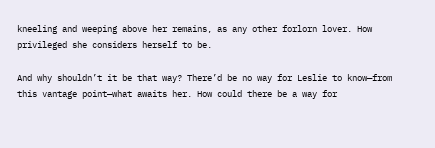kneeling and weeping above her remains, as any other forlorn lover. How privileged she considers herself to be.

And why shouldn’t it be that way? There’d be no way for Leslie to know—from this vantage point—what awaits her. How could there be a way for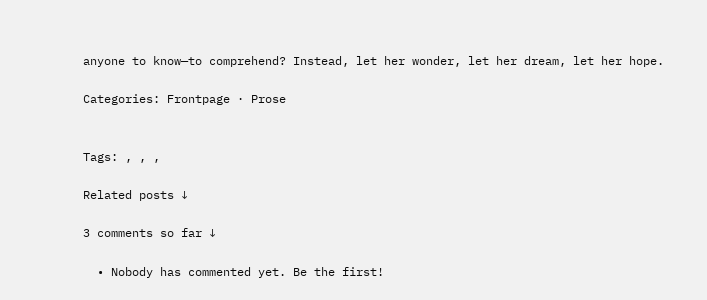anyone to know—to comprehend? Instead, let her wonder, let her dream, let her hope.

Categories: Frontpage · Prose


Tags: , , ,

Related posts ↓

3 comments so far ↓

  • Nobody has commented yet. Be the first!